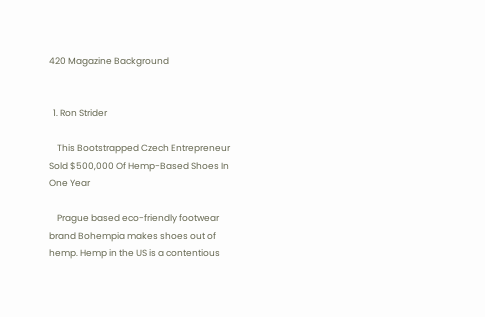420 Magazine Background


  1. Ron Strider

    This Bootstrapped Czech Entrepreneur Sold $500,000 Of Hemp-Based Shoes In One Year

    Prague based eco-friendly footwear brand Bohempia makes shoes out of hemp. Hemp in the US is a contentious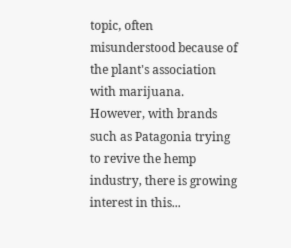topic, often misunderstood because of the plant's association with marijuana. However, with brands such as Patagonia trying to revive the hemp industry, there is growing interest in this...